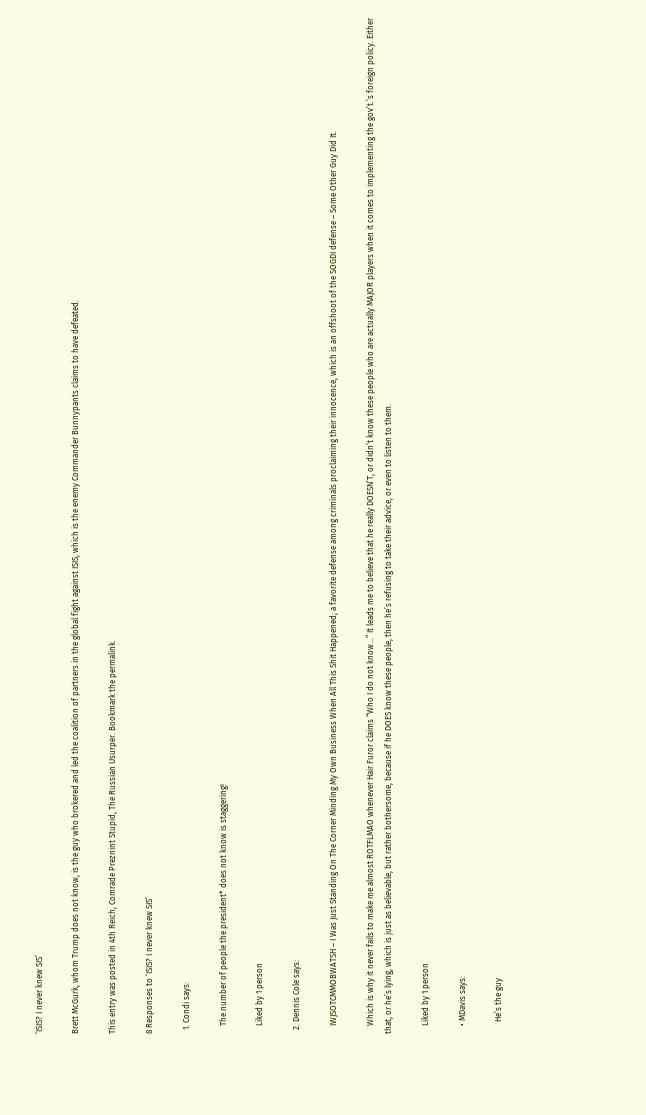‘ISIS? I never knew SIS’

Brett McGurk, whom Trump does not know, is the guy who brokered and led the coalition of partners in the global fight against ISIS, which is the enemy Commander Bunnypants claims to have defeated.

This entry was posted in 4th Reich, Comrade Preznint Stupid, The Russian Usurper. Bookmark the permalink.

8 Responses to ‘ISIS? I never knew SIS’

  1. Condi says:

    The number of people the president* does not know is staggering!

    Liked by 1 person

  2. Dennis Cole says:

    IWJSOTCMMOBWATSH – I Was Just Standing On The Corner Minding My Own Business When All This Shit Happened; a favorite defense among criminals proclaiming their innocence, which is an offshoot of the SOGDI defense – Some Other Guy Did It.

    Which is why it never fails to make me almost ROTFLMAO whenever Hair Furor claims “Who I do not know…” It leads me to believe that he really DOESN’T, or didn’t know these people who are actually MAJOR players when it comes to implementing the gov’t.’s foreign policy. Either that, or he’s lying, which is just as believable, but rather bothersome, because if he DOES know these people, then he’s refusing to take their advice, or even to listen to them.

    Liked by 1 person

    • MDavis says:

      He’s the guy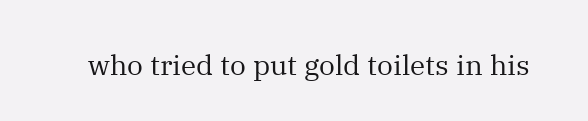who tried to put gold toilets in his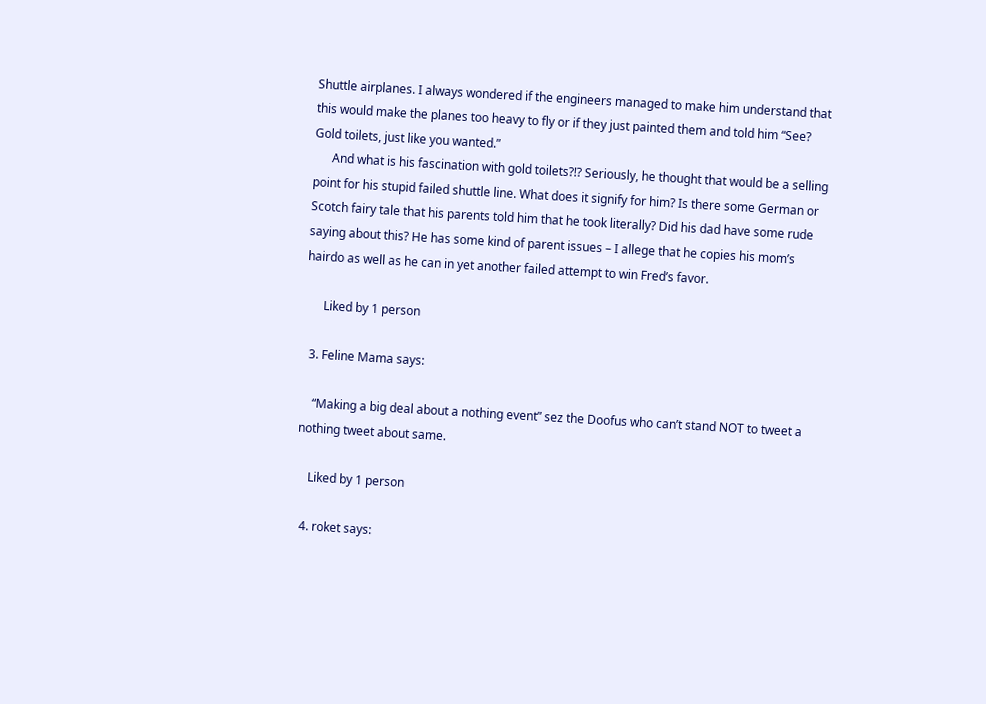Shuttle airplanes. I always wondered if the engineers managed to make him understand that this would make the planes too heavy to fly or if they just painted them and told him “See? Gold toilets, just like you wanted.”
      And what is his fascination with gold toilets?!? Seriously, he thought that would be a selling point for his stupid failed shuttle line. What does it signify for him? Is there some German or Scotch fairy tale that his parents told him that he took literally? Did his dad have some rude saying about this? He has some kind of parent issues – I allege that he copies his mom’s hairdo as well as he can in yet another failed attempt to win Fred’s favor.

      Liked by 1 person

  3. Feline Mama says:

    “Making a big deal about a nothing event” sez the Doofus who can’t stand NOT to tweet a nothing tweet about same.

    Liked by 1 person

  4. roket says: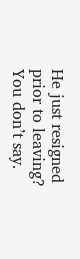He just resigned prior to leaving? You don’t say.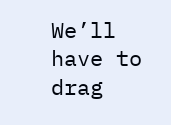We’ll have to drag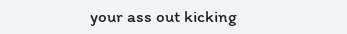your ass out kicking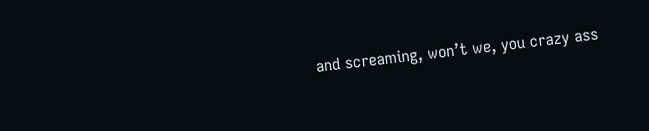and screaming, won’t we, you crazy ass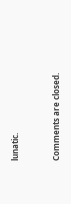lunatic.


Comments are closed.